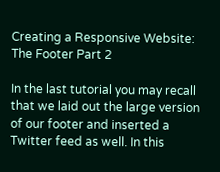Creating a Responsive Website: The Footer Part 2

In the last tutorial you may recall that we laid out the large version of our footer and inserted a Twitter feed as well. In this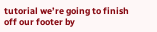tutorial we’re going to finish off our footer by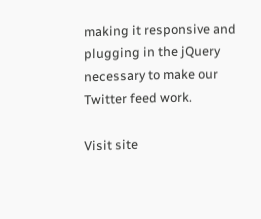making it responsive and plugging in the jQuery necessary to make our Twitter feed work.

Visit site